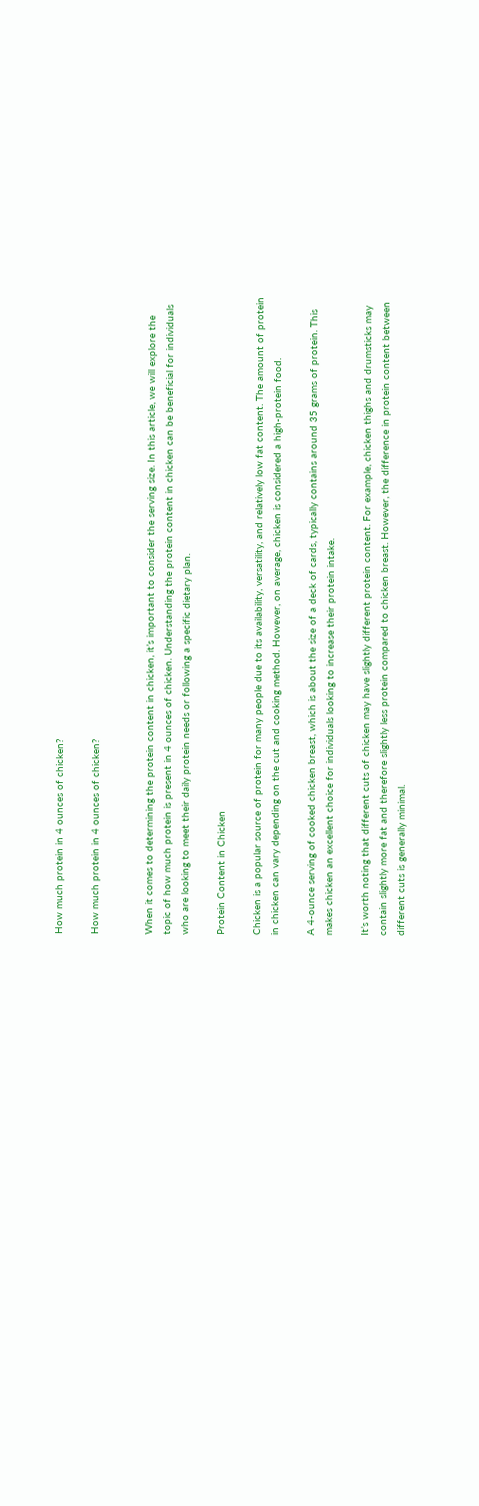How much protein in 4 ounces of chicken?

How much protein in 4 ounces of chicken?


When it comes to determining the protein content in chicken, it’s important to consider the serving size. In this article, we will explore the topic of how much protein is present in 4 ounces of chicken. Understanding the protein content in chicken can be beneficial for individuals who are looking to meet their daily protein needs or following a specific dietary plan.

Protein Content in Chicken

Chicken is a popular source of protein for many people due to its availability, versatility, and relatively low fat content. The amount of protein in chicken can vary depending on the cut and cooking method. However, on average, chicken is considered a high-protein food.

A 4-ounce serving of cooked chicken breast, which is about the size of a deck of cards, typically contains around 35 grams of protein. This makes chicken an excellent choice for individuals looking to increase their protein intake.

It’s worth noting that different cuts of chicken may have slightly different protein content. For example, chicken thighs and drumsticks may contain slightly more fat and therefore slightly less protein compared to chicken breast. However, the difference in protein content between different cuts is generally minimal.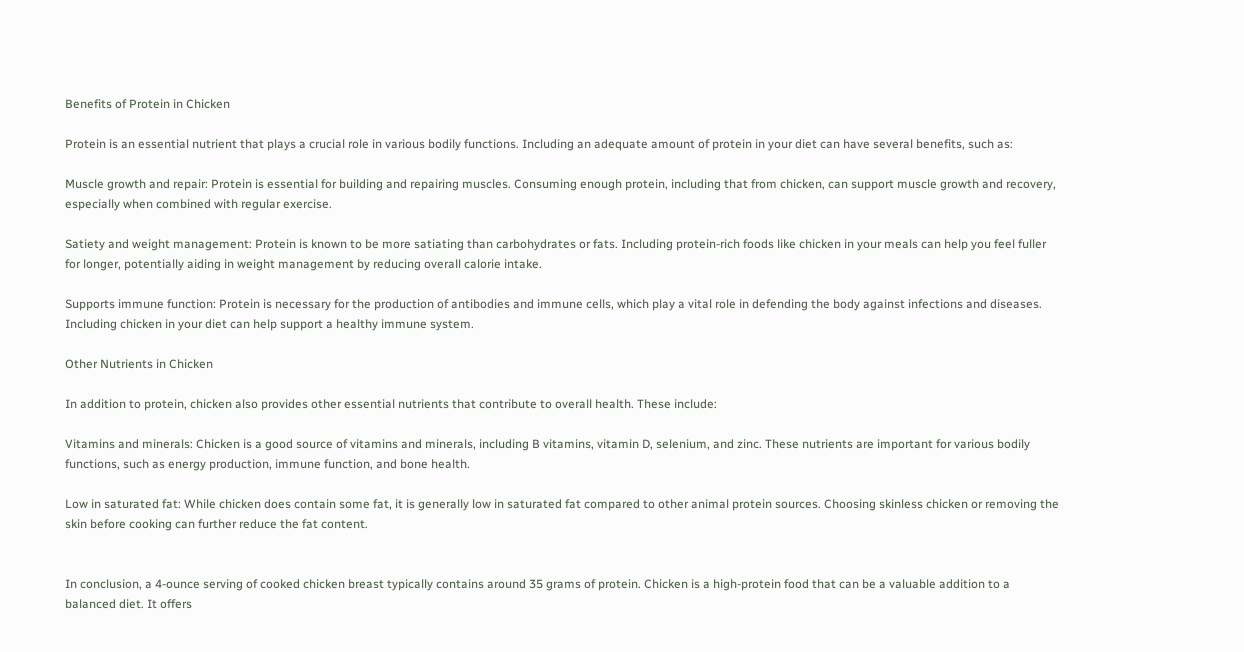Benefits of Protein in Chicken

Protein is an essential nutrient that plays a crucial role in various bodily functions. Including an adequate amount of protein in your diet can have several benefits, such as:

Muscle growth and repair: Protein is essential for building and repairing muscles. Consuming enough protein, including that from chicken, can support muscle growth and recovery, especially when combined with regular exercise.

Satiety and weight management: Protein is known to be more satiating than carbohydrates or fats. Including protein-rich foods like chicken in your meals can help you feel fuller for longer, potentially aiding in weight management by reducing overall calorie intake.

Supports immune function: Protein is necessary for the production of antibodies and immune cells, which play a vital role in defending the body against infections and diseases. Including chicken in your diet can help support a healthy immune system.

Other Nutrients in Chicken

In addition to protein, chicken also provides other essential nutrients that contribute to overall health. These include:

Vitamins and minerals: Chicken is a good source of vitamins and minerals, including B vitamins, vitamin D, selenium, and zinc. These nutrients are important for various bodily functions, such as energy production, immune function, and bone health.

Low in saturated fat: While chicken does contain some fat, it is generally low in saturated fat compared to other animal protein sources. Choosing skinless chicken or removing the skin before cooking can further reduce the fat content.


In conclusion, a 4-ounce serving of cooked chicken breast typically contains around 35 grams of protein. Chicken is a high-protein food that can be a valuable addition to a balanced diet. It offers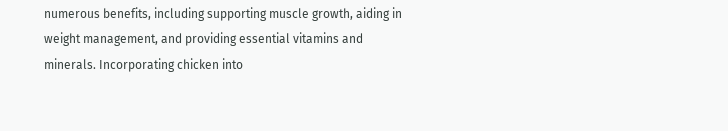numerous benefits, including supporting muscle growth, aiding in weight management, and providing essential vitamins and minerals. Incorporating chicken into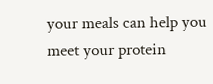your meals can help you meet your protein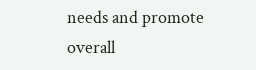needs and promote overall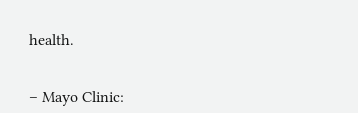health.


– Mayo Clinic: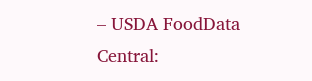– USDA FoodData Central: